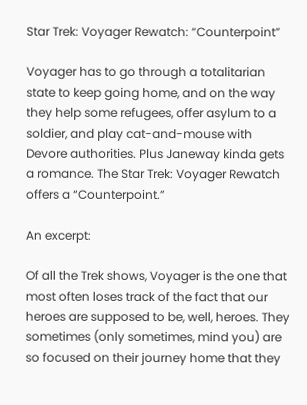Star Trek: Voyager Rewatch: “Counterpoint”

Voyager has to go through a totalitarian state to keep going home, and on the way they help some refugees, offer asylum to a soldier, and play cat-and-mouse with Devore authorities. Plus Janeway kinda gets a romance. The Star Trek: Voyager Rewatch offers a “Counterpoint.”

An excerpt:

Of all the Trek shows, Voyager is the one that most often loses track of the fact that our heroes are supposed to be, well, heroes. They sometimes (only sometimes, mind you) are so focused on their journey home that they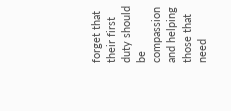forget that their first duty should be compassion and helping those that need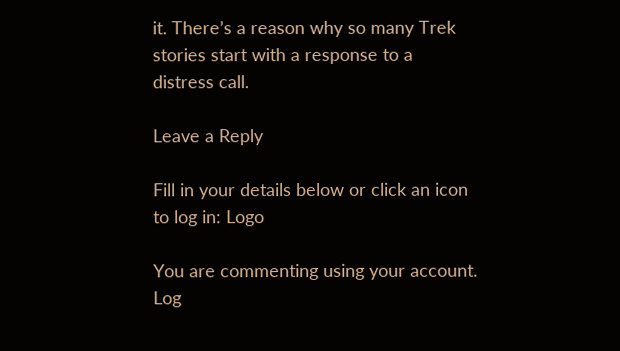it. There’s a reason why so many Trek stories start with a response to a distress call.

Leave a Reply

Fill in your details below or click an icon to log in: Logo

You are commenting using your account. Log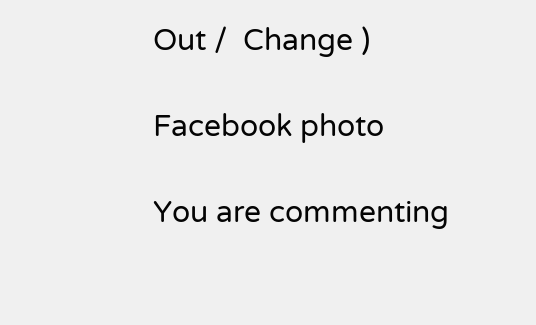Out /  Change )

Facebook photo

You are commenting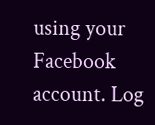using your Facebook account. Log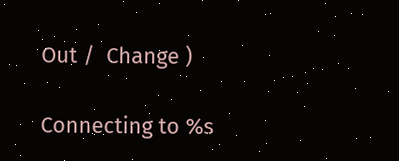Out /  Change )

Connecting to %s